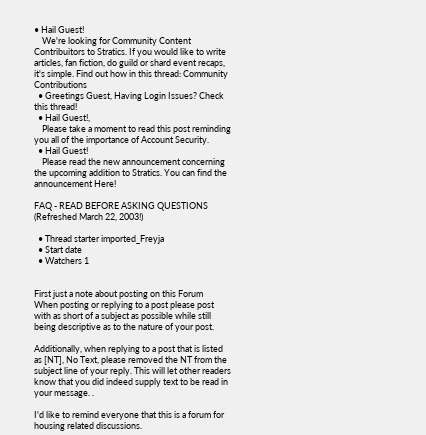• Hail Guest!
    We're looking for Community Content Contribuitors to Stratics. If you would like to write articles, fan fiction, do guild or shard event recaps, it's simple. Find out how in this thread: Community Contributions
  • Greetings Guest, Having Login Issues? Check this thread!
  • Hail Guest!,
    Please take a moment to read this post reminding you all of the importance of Account Security.
  • Hail Guest!
    Please read the new announcement concerning the upcoming addition to Stratics. You can find the announcement Here!

FAQ - READ BEFORE ASKING QUESTIONS (Refreshed March 22, 2003!)

  • Thread starter imported_Freyja
  • Start date
  • Watchers 1


First just a note about posting on this Forum
When posting or replying to a post please post with as short of a subject as possible while still being descriptive as to the nature of your post.

Additionally, when replying to a post that is listed as [NT], No Text, please removed the NT from the subject line of your reply. This will let other readers know that you did indeed supply text to be read in your message. .

I'd like to remind everyone that this is a forum for housing related discussions.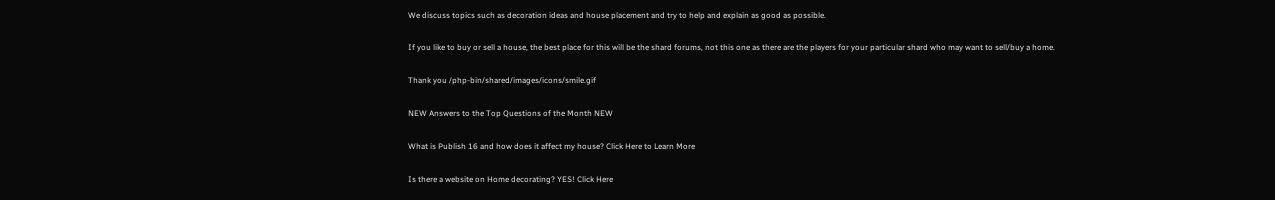We discuss topics such as decoration ideas and house placement and try to help and explain as good as possible.

If you like to buy or sell a house, the best place for this will be the shard forums, not this one as there are the players for your particular shard who may want to sell/buy a home.

Thank you /php-bin/shared/images/icons/smile.gif

NEW Answers to the Top Questions of the Month NEW

What is Publish 16 and how does it affect my house? Click Here to Learn More

Is there a website on Home decorating? YES! Click Here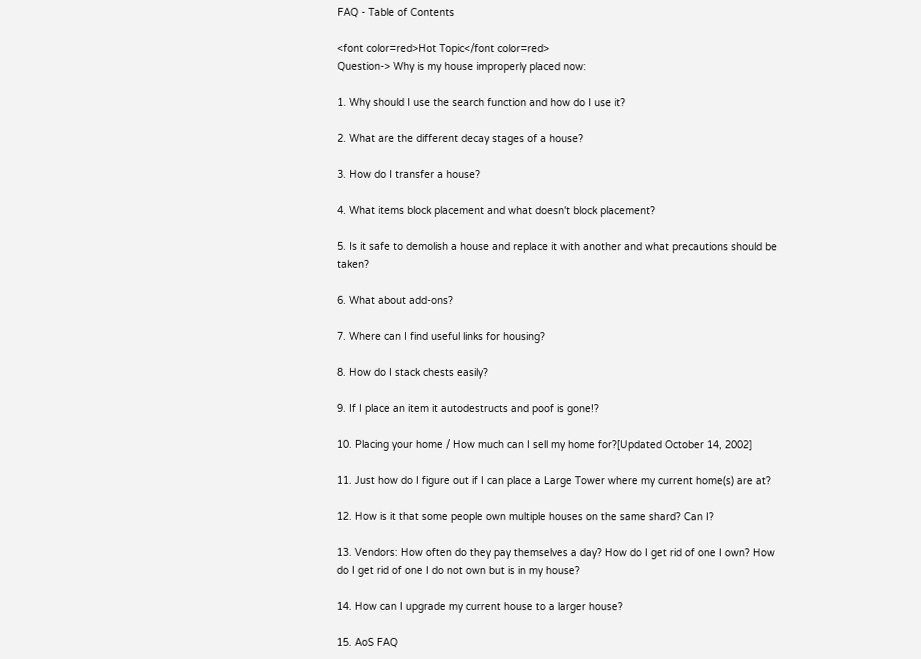FAQ - Table of Contents

<font color=red>Hot Topic</font color=red>
Question-> Why is my house improperly placed now:

1. Why should I use the search function and how do I use it?

2. What are the different decay stages of a house?

3. How do I transfer a house?

4. What items block placement and what doesn't block placement?

5. Is it safe to demolish a house and replace it with another and what precautions should be taken?

6. What about add-ons?

7. Where can I find useful links for housing?

8. How do I stack chests easily?

9. If I place an item it autodestructs and poof is gone!?

10. Placing your home / How much can I sell my home for?[Updated October 14, 2002]

11. Just how do I figure out if I can place a Large Tower where my current home(s) are at?

12. How is it that some people own multiple houses on the same shard? Can I?

13. Vendors: How often do they pay themselves a day? How do I get rid of one I own? How do I get rid of one I do not own but is in my house?

14. How can I upgrade my current house to a larger house?

15. AoS FAQ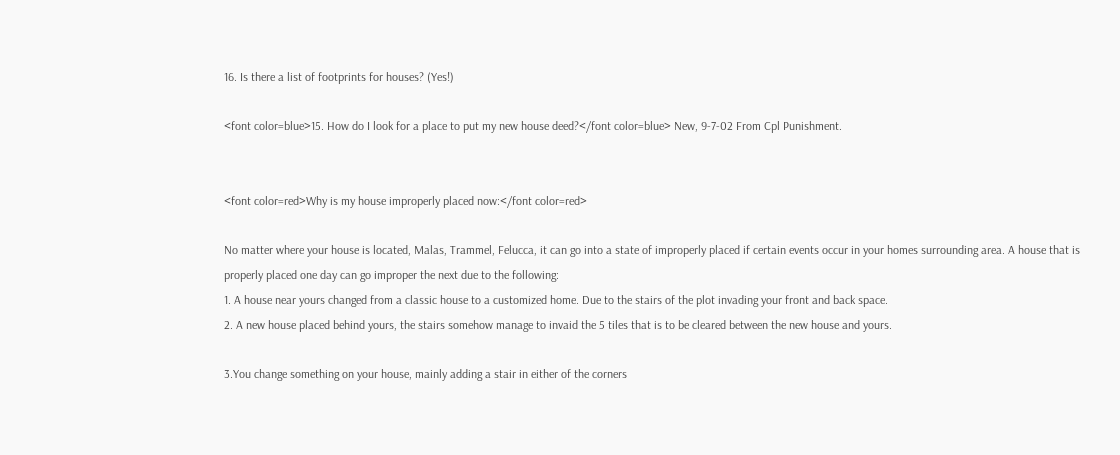16. Is there a list of footprints for houses? (Yes!)

<font color=blue>15. How do I look for a place to put my new house deed?</font color=blue> New, 9-7-02 From Cpl Punishment.


<font color=red>Why is my house improperly placed now:</font color=red>

No matter where your house is located, Malas, Trammel, Felucca, it can go into a state of improperly placed if certain events occur in your homes surrounding area. A house that is properly placed one day can go improper the next due to the following:
1. A house near yours changed from a classic house to a customized home. Due to the stairs of the plot invading your front and back space.
2. A new house placed behind yours, the stairs somehow manage to invaid the 5 tiles that is to be cleared between the new house and yours.

3.You change something on your house, mainly adding a stair in either of the corners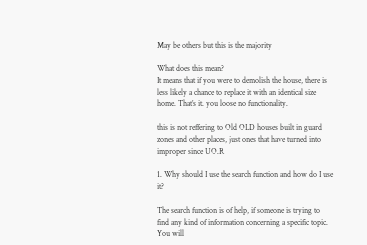May be others but this is the majority

What does this mean?
It means that if you were to demolish the house, there is less likely a chance to replace it with an identical size home. That’s it. you loose no functionality.

this is not reffering to Old OLD houses built in guard zones and other places, just ones that have turned into improper since UO.R

1. Why should I use the search function and how do I use it?

The search function is of help, if someone is trying to find any kind of information concerning a specific topic. You will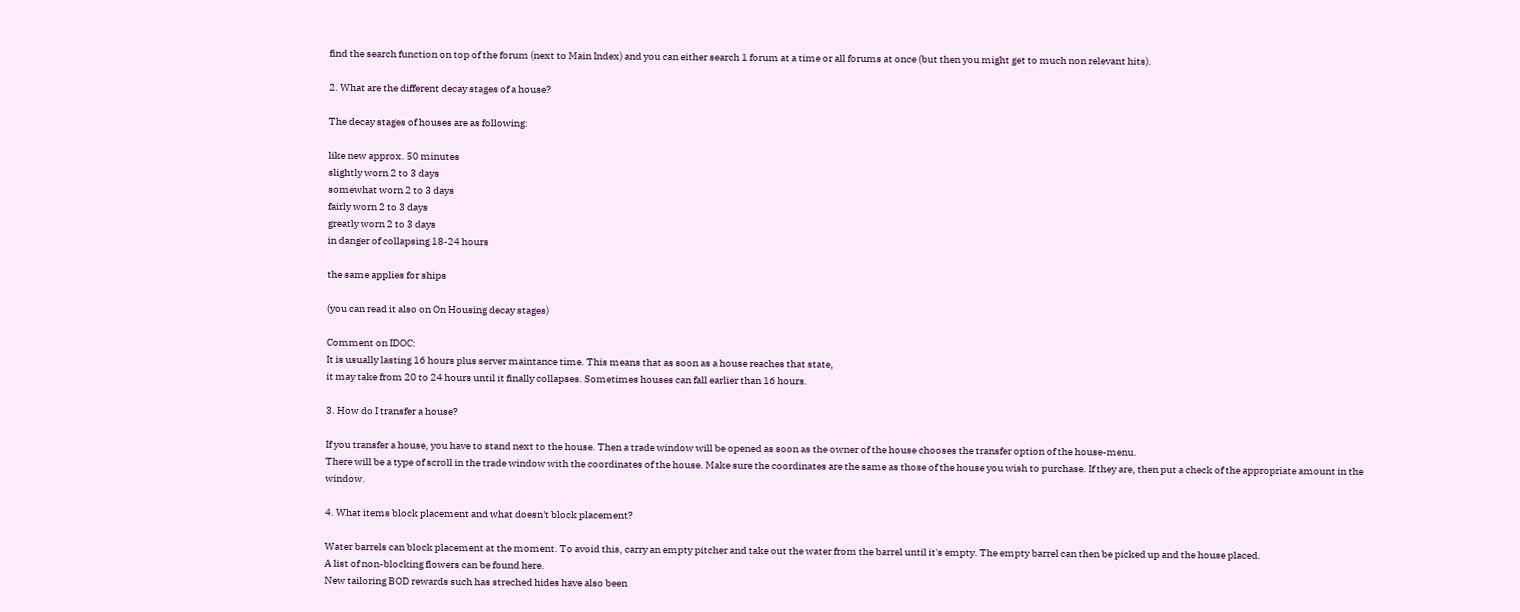find the search function on top of the forum (next to Main Index) and you can either search 1 forum at a time or all forums at once (but then you might get to much non relevant hits).

2. What are the different decay stages of a house?

The decay stages of houses are as following:

like new approx. 50 minutes
slightly worn 2 to 3 days
somewhat worn 2 to 3 days
fairly worn 2 to 3 days
greatly worn 2 to 3 days
in danger of collapsing 18-24 hours

the same applies for ships

(you can read it also on On Housing decay stages)

Comment on IDOC:
It is usually lasting 16 hours plus server maintance time. This means that as soon as a house reaches that state,
it may take from 20 to 24 hours until it finally collapses. Sometimes houses can fall earlier than 16 hours.

3. How do I transfer a house?

If you transfer a house, you have to stand next to the house. Then a trade window will be opened as soon as the owner of the house chooses the transfer option of the house-menu.
There will be a type of scroll in the trade window with the coordinates of the house. Make sure the coordinates are the same as those of the house you wish to purchase. If they are, then put a check of the appropriate amount in the window.

4. What items block placement and what doesn't block placement?

Water barrels can block placement at the moment. To avoid this, carry an empty pitcher and take out the water from the barrel until it's empty. The empty barrel can then be picked up and the house placed.
A list of non-blocking flowers can be found here.
New tailoring BOD rewards such has streched hides have also been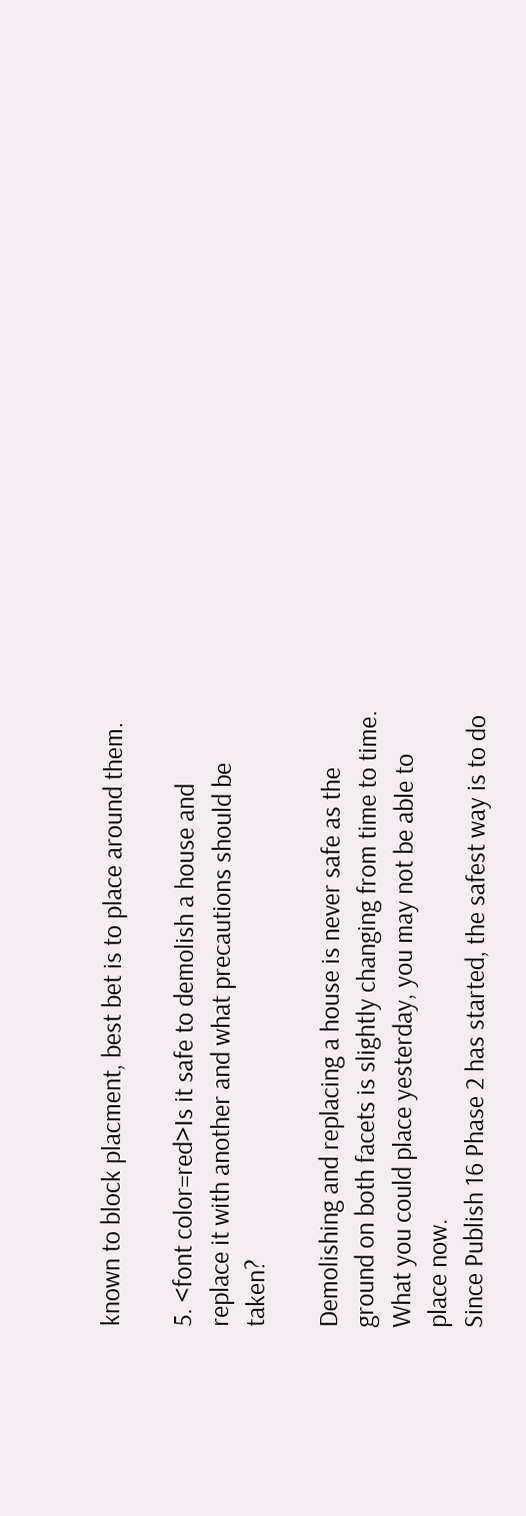known to block placment, best bet is to place around them.

5. <font color=red>Is it safe to demolish a house and replace it with another and what precautions should be taken?

Demolishing and replacing a house is never safe as the ground on both facets is slightly changing from time to time. What you could place yesterday, you may not be able to place now.
Since Publish 16 Phase 2 has started, the safest way is to do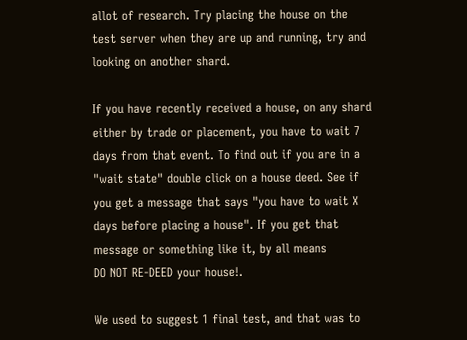allot of research. Try placing the house on the test server when they are up and running, try and looking on another shard.

If you have recently received a house, on any shard either by trade or placement, you have to wait 7 days from that event. To find out if you are in a "wait state" double click on a house deed. See if you get a message that says "you have to wait X days before placing a house". If you get that message or something like it, by all means
DO NOT RE-DEED your house!.

We used to suggest 1 final test, and that was to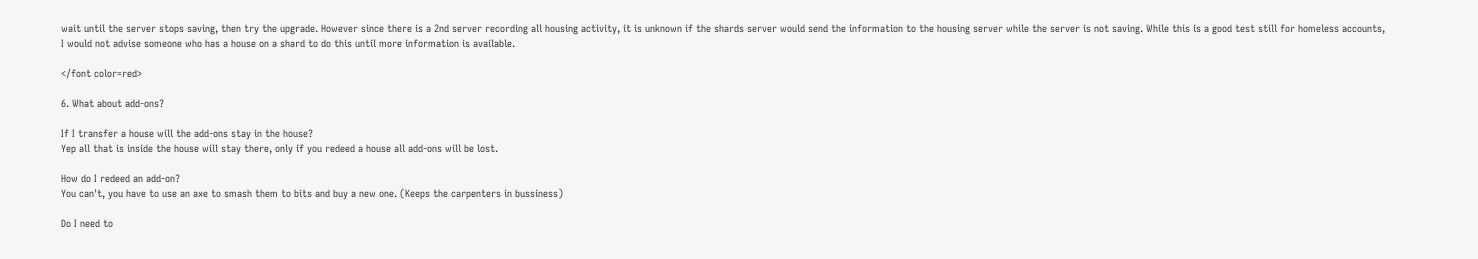wait until the server stops saving, then try the upgrade. However since there is a 2nd server recording all housing activity, it is unknown if the shards server would send the information to the housing server while the server is not saving. While this is a good test still for homeless accounts, I would not advise someone who has a house on a shard to do this until more information is available.

</font color=red>

6. What about add-ons?

If I transfer a house will the add-ons stay in the house?
Yep all that is inside the house will stay there, only if you redeed a house all add-ons will be lost.

How do I redeed an add-on?
You can't, you have to use an axe to smash them to bits and buy a new one. (Keeps the carpenters in bussiness)

Do I need to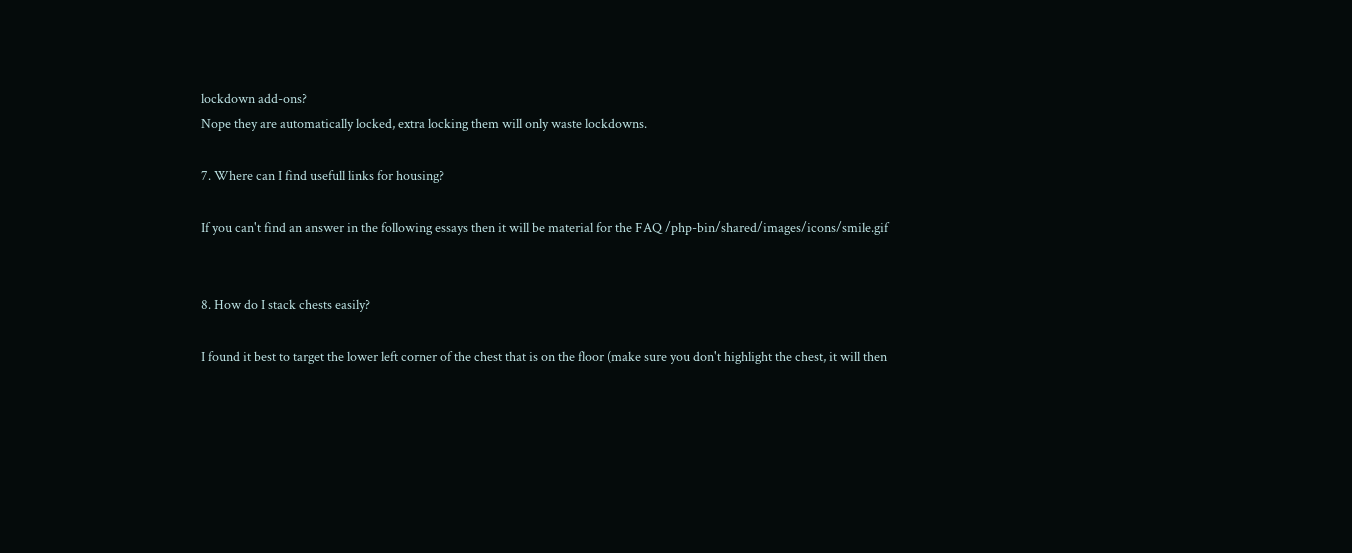lockdown add-ons?
Nope they are automatically locked, extra locking them will only waste lockdowns.

7. Where can I find usefull links for housing?

If you can't find an answer in the following essays then it will be material for the FAQ /php-bin/shared/images/icons/smile.gif


8. How do I stack chests easily?

I found it best to target the lower left corner of the chest that is on the floor (make sure you don't highlight the chest, it will then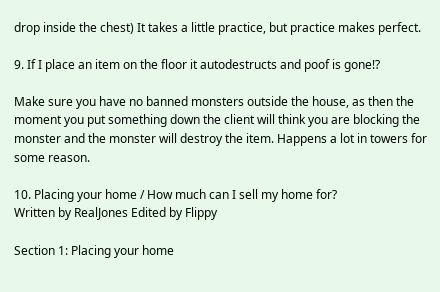drop inside the chest) It takes a little practice, but practice makes perfect.

9. If I place an item on the floor it autodestructs and poof is gone!?

Make sure you have no banned monsters outside the house, as then the moment you put something down the client will think you are blocking the monster and the monster will destroy the item. Happens a lot in towers for some reason.

10. Placing your home / How much can I sell my home for?
Written by RealJones Edited by Flippy

Section 1: Placing your home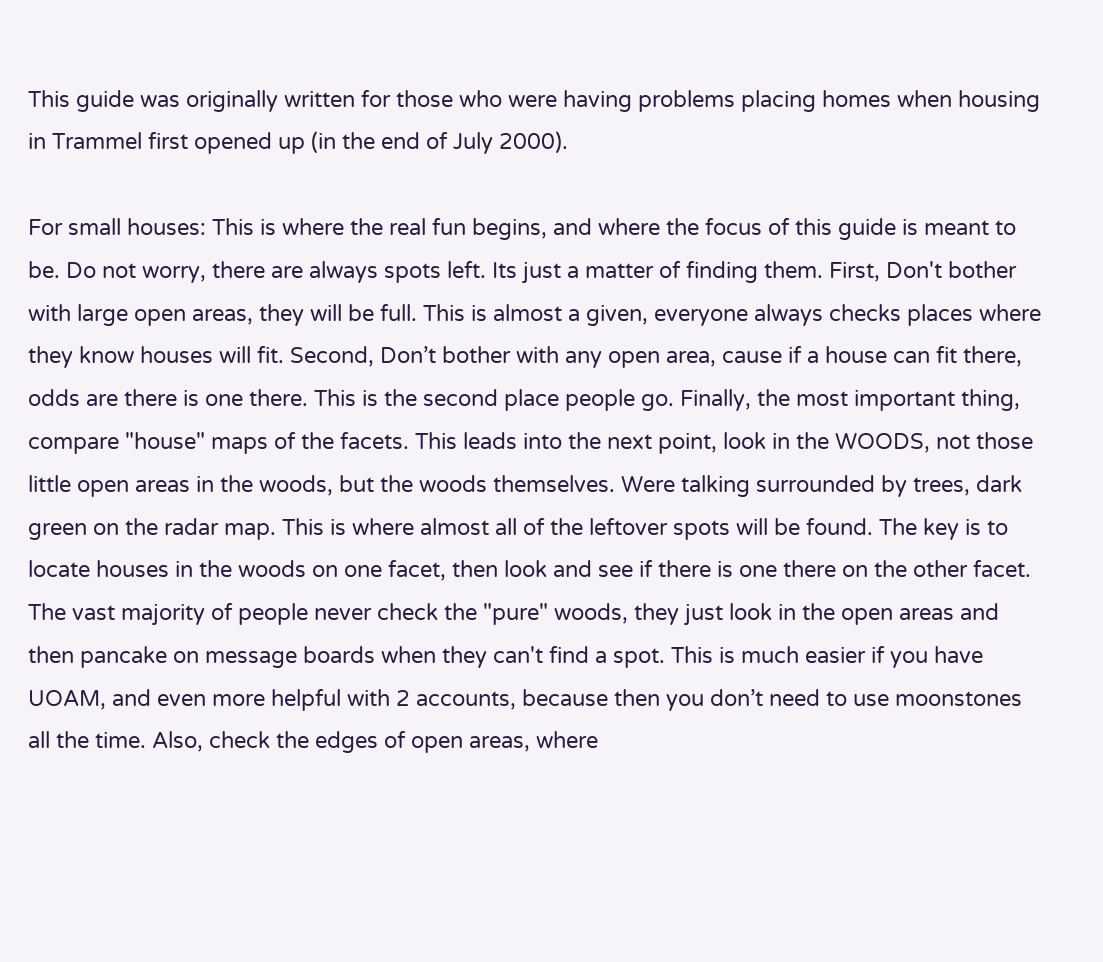This guide was originally written for those who were having problems placing homes when housing in Trammel first opened up (in the end of July 2000).

For small houses: This is where the real fun begins, and where the focus of this guide is meant to be. Do not worry, there are always spots left. Its just a matter of finding them. First, Don't bother with large open areas, they will be full. This is almost a given, everyone always checks places where they know houses will fit. Second, Don’t bother with any open area, cause if a house can fit there, odds are there is one there. This is the second place people go. Finally, the most important thing, compare "house" maps of the facets. This leads into the next point, look in the WOODS, not those little open areas in the woods, but the woods themselves. Were talking surrounded by trees, dark green on the radar map. This is where almost all of the leftover spots will be found. The key is to locate houses in the woods on one facet, then look and see if there is one there on the other facet. The vast majority of people never check the "pure" woods, they just look in the open areas and then pancake on message boards when they can't find a spot. This is much easier if you have UOAM, and even more helpful with 2 accounts, because then you don’t need to use moonstones all the time. Also, check the edges of open areas, where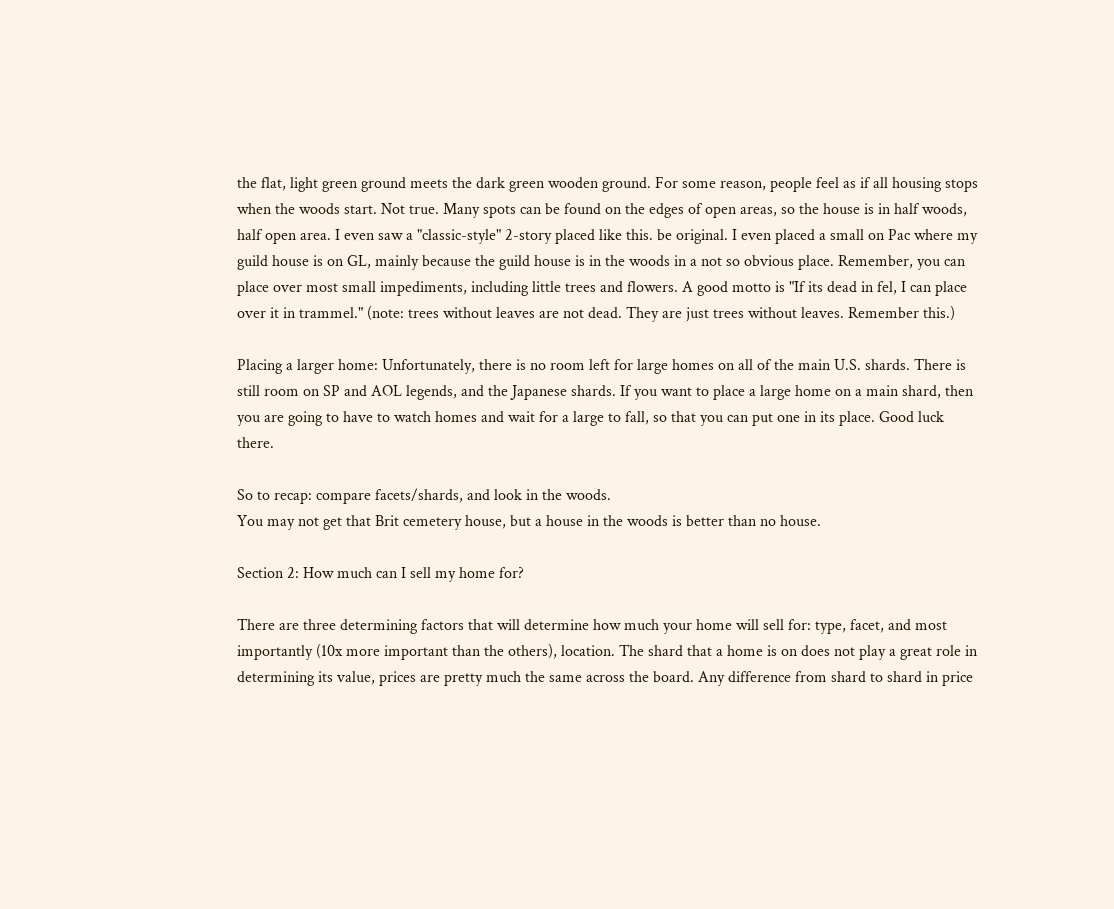the flat, light green ground meets the dark green wooden ground. For some reason, people feel as if all housing stops when the woods start. Not true. Many spots can be found on the edges of open areas, so the house is in half woods, half open area. I even saw a "classic-style" 2-story placed like this. be original. I even placed a small on Pac where my guild house is on GL, mainly because the guild house is in the woods in a not so obvious place. Remember, you can place over most small impediments, including little trees and flowers. A good motto is "If its dead in fel, I can place over it in trammel." (note: trees without leaves are not dead. They are just trees without leaves. Remember this.)

Placing a larger home: Unfortunately, there is no room left for large homes on all of the main U.S. shards. There is still room on SP and AOL legends, and the Japanese shards. If you want to place a large home on a main shard, then you are going to have to watch homes and wait for a large to fall, so that you can put one in its place. Good luck there.

So to recap: compare facets/shards, and look in the woods.
You may not get that Brit cemetery house, but a house in the woods is better than no house.

Section 2: How much can I sell my home for?

There are three determining factors that will determine how much your home will sell for: type, facet, and most importantly (10x more important than the others), location. The shard that a home is on does not play a great role in determining its value, prices are pretty much the same across the board. Any difference from shard to shard in price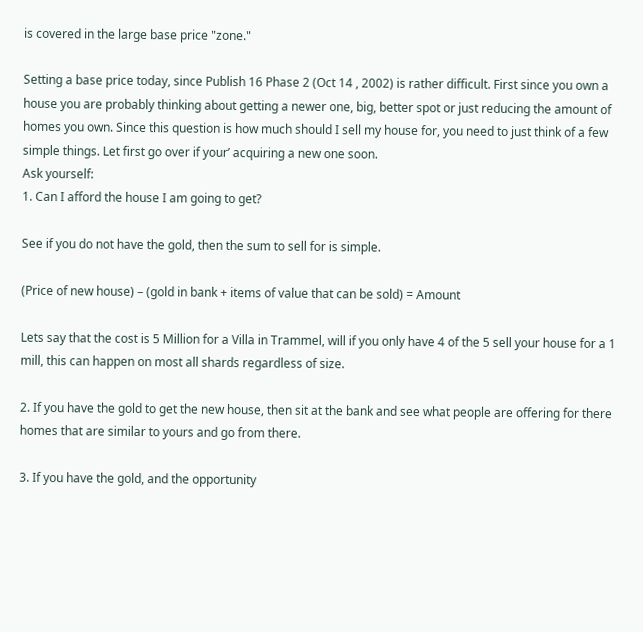is covered in the large base price "zone."

Setting a base price today, since Publish 16 Phase 2 (Oct 14 , 2002) is rather difficult. First since you own a house you are probably thinking about getting a newer one, big, better spot or just reducing the amount of homes you own. Since this question is how much should I sell my house for, you need to just think of a few simple things. Let first go over if your’ acquiring a new one soon.
Ask yourself:
1. Can I afford the house I am going to get?

See if you do not have the gold, then the sum to sell for is simple.

(Price of new house) – (gold in bank + items of value that can be sold) = Amount

Lets say that the cost is 5 Million for a Villa in Trammel, will if you only have 4 of the 5 sell your house for a 1 mill, this can happen on most all shards regardless of size.

2. If you have the gold to get the new house, then sit at the bank and see what people are offering for there homes that are similar to yours and go from there.

3. If you have the gold, and the opportunity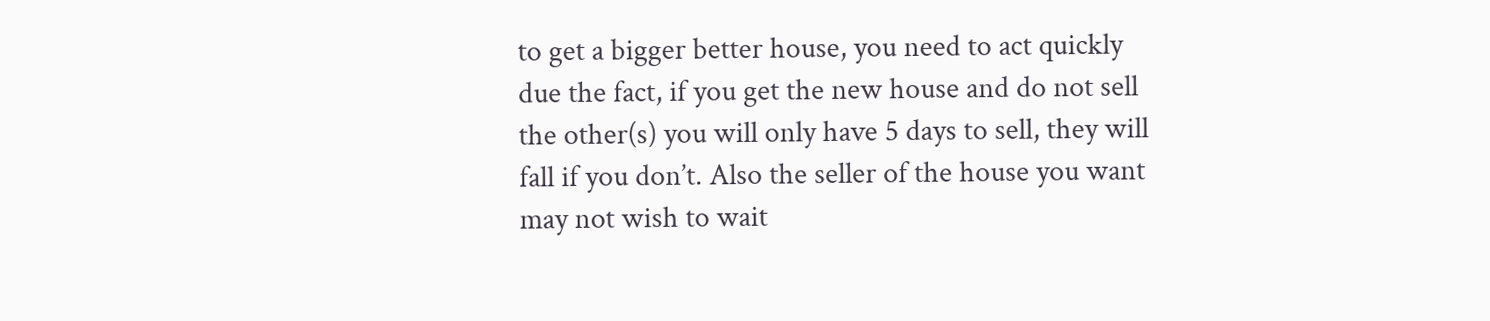to get a bigger better house, you need to act quickly due the fact, if you get the new house and do not sell the other(s) you will only have 5 days to sell, they will fall if you don’t. Also the seller of the house you want may not wish to wait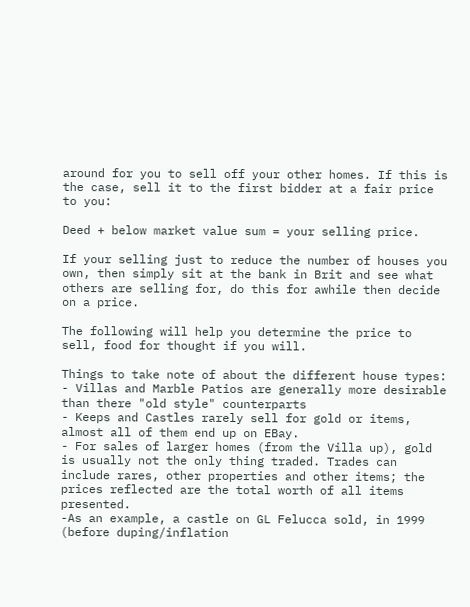around for you to sell off your other homes. If this is the case, sell it to the first bidder at a fair price to you:

Deed + below market value sum = your selling price.

If your selling just to reduce the number of houses you own, then simply sit at the bank in Brit and see what others are selling for, do this for awhile then decide on a price.

The following will help you determine the price to sell, food for thought if you will.

Things to take note of about the different house types:
- Villas and Marble Patios are generally more desirable than there "old style" counterparts
- Keeps and Castles rarely sell for gold or items, almost all of them end up on EBay.
- For sales of larger homes (from the Villa up), gold is usually not the only thing traded. Trades can include rares, other properties and other items; the prices reflected are the total worth of all items presented.
-As an example, a castle on GL Felucca sold, in 1999 (before duping/inflation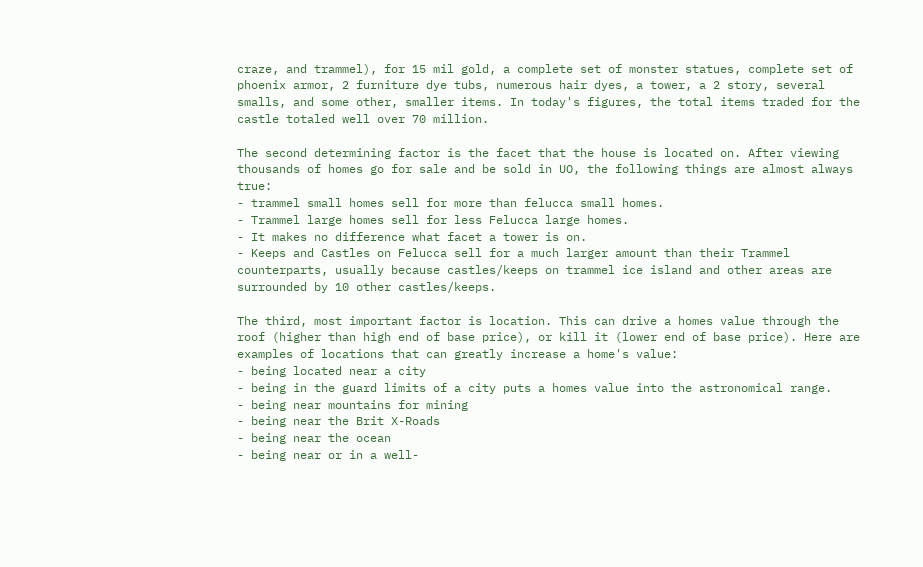craze, and trammel), for 15 mil gold, a complete set of monster statues, complete set of phoenix armor, 2 furniture dye tubs, numerous hair dyes, a tower, a 2 story, several smalls, and some other, smaller items. In today's figures, the total items traded for the castle totaled well over 70 million.

The second determining factor is the facet that the house is located on. After viewing thousands of homes go for sale and be sold in UO, the following things are almost always true:
- trammel small homes sell for more than felucca small homes.
- Trammel large homes sell for less Felucca large homes.
- It makes no difference what facet a tower is on.
- Keeps and Castles on Felucca sell for a much larger amount than their Trammel counterparts, usually because castles/keeps on trammel ice island and other areas are surrounded by 10 other castles/keeps.

The third, most important factor is location. This can drive a homes value through the roof (higher than high end of base price), or kill it (lower end of base price). Here are examples of locations that can greatly increase a home's value:
- being located near a city
- being in the guard limits of a city puts a homes value into the astronomical range.
- being near mountains for mining
- being near the Brit X-Roads
- being near the ocean
- being near or in a well-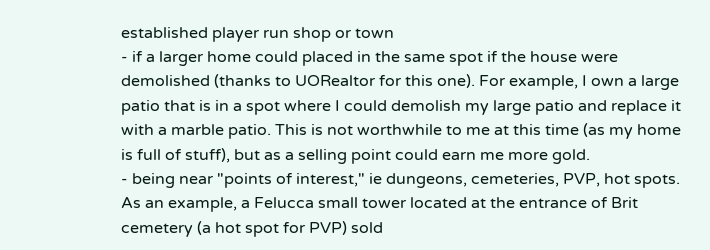established player run shop or town
- if a larger home could placed in the same spot if the house were demolished (thanks to UORealtor for this one). For example, I own a large patio that is in a spot where I could demolish my large patio and replace it with a marble patio. This is not worthwhile to me at this time (as my home is full of stuff), but as a selling point could earn me more gold.
- being near "points of interest," ie dungeons, cemeteries, PVP, hot spots. As an example, a Felucca small tower located at the entrance of Brit cemetery (a hot spot for PVP) sold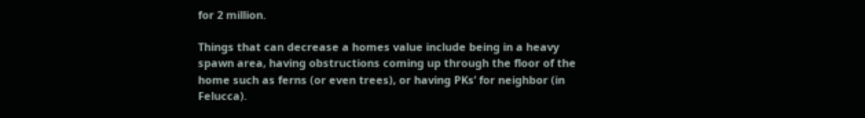for 2 million.

Things that can decrease a homes value include being in a heavy spawn area, having obstructions coming up through the floor of the home such as ferns (or even trees), or having PKs’ for neighbor (in Felucca).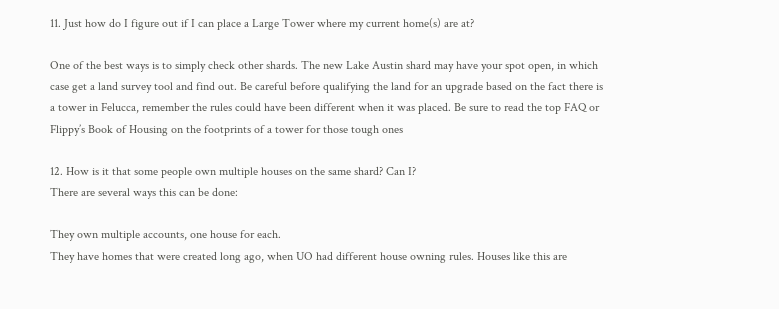11. Just how do I figure out if I can place a Large Tower where my current home(s) are at?

One of the best ways is to simply check other shards. The new Lake Austin shard may have your spot open, in which case get a land survey tool and find out. Be careful before qualifying the land for an upgrade based on the fact there is a tower in Felucca, remember the rules could have been different when it was placed. Be sure to read the top FAQ or Flippy’s Book of Housing on the footprints of a tower for those tough ones

12. How is it that some people own multiple houses on the same shard? Can I?
There are several ways this can be done:

They own multiple accounts, one house for each.
They have homes that were created long ago, when UO had different house owning rules. Houses like this are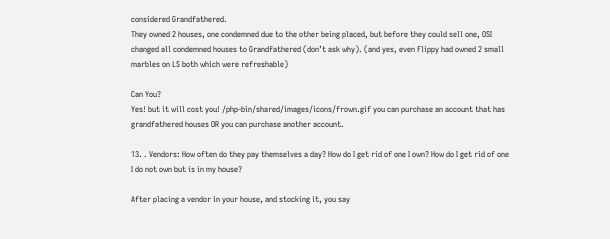considered Grandfathered.
They owned 2 houses, one condemned due to the other being placed, but before they could sell one, OSI changed all condemned houses to Grandfathered (don’t ask why). (and yes, even Flippy had owned 2 small marbles on LS both which were refreshable)

Can You?
Yes! but it will cost you! /php-bin/shared/images/icons/frown.gif you can purchase an account that has grandfathered houses OR you can purchase another account.

13. . Vendors: How often do they pay themselves a day? How do I get rid of one I own? How do I get rid of one I do not own but is in my house?

After placing a vendor in your house, and stocking it, you say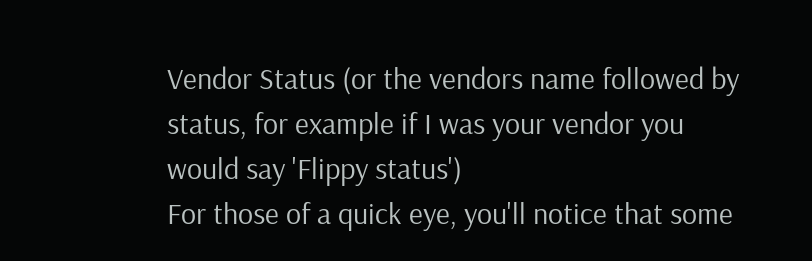Vendor Status (or the vendors name followed by status, for example if I was your vendor you would say 'Flippy status')
For those of a quick eye, you'll notice that some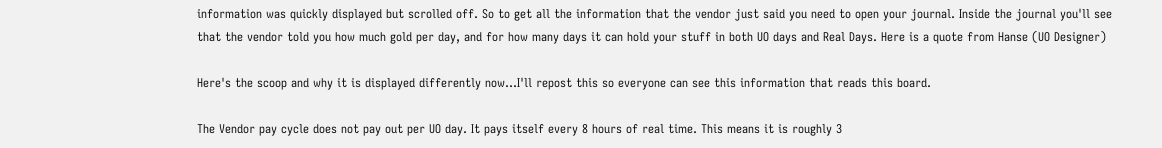information was quickly displayed but scrolled off. So to get all the information that the vendor just said you need to open your journal. Inside the journal you'll see that the vendor told you how much gold per day, and for how many days it can hold your stuff in both UO days and Real Days. Here is a quote from Hanse (UO Designer)

Here's the scoop and why it is displayed differently now...I'll repost this so everyone can see this information that reads this board.

The Vendor pay cycle does not pay out per UO day. It pays itself every 8 hours of real time. This means it is roughly 3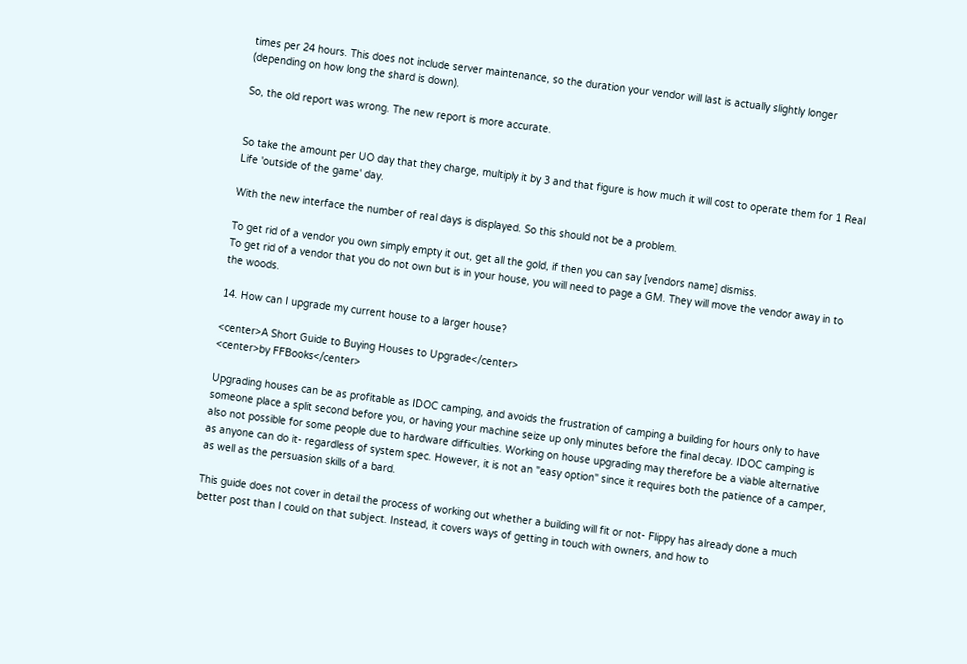times per 24 hours. This does not include server maintenance, so the duration your vendor will last is actually slightly longer (depending on how long the shard is down).

So, the old report was wrong. The new report is more accurate.


So take the amount per UO day that they charge, multiply it by 3 and that figure is how much it will cost to operate them for 1 Real Life 'outside of the game' day.

With the new interface the number of real days is displayed. So this should not be a problem.

To get rid of a vendor you own simply empty it out, get all the gold, if then you can say [vendors name] dismiss.
To get rid of a vendor that you do not own but is in your house, you will need to page a GM. They will move the vendor away in to the woods.

14. How can I upgrade my current house to a larger house?

<center>A Short Guide to Buying Houses to Upgrade</center>
<center>by FFBooks</center>

Upgrading houses can be as profitable as IDOC camping, and avoids the frustration of camping a building for hours only to have someone place a split second before you, or having your machine seize up only minutes before the final decay. IDOC camping is also not possible for some people due to hardware difficulties. Working on house upgrading may therefore be a viable alternative as anyone can do it- regardless of system spec. However, it is not an "easy option" since it requires both the patience of a camper, as well as the persuasion skills of a bard.

This guide does not cover in detail the process of working out whether a building will fit or not- Flippy has already done a much better post than I could on that subject. Instead, it covers ways of getting in touch with owners, and how to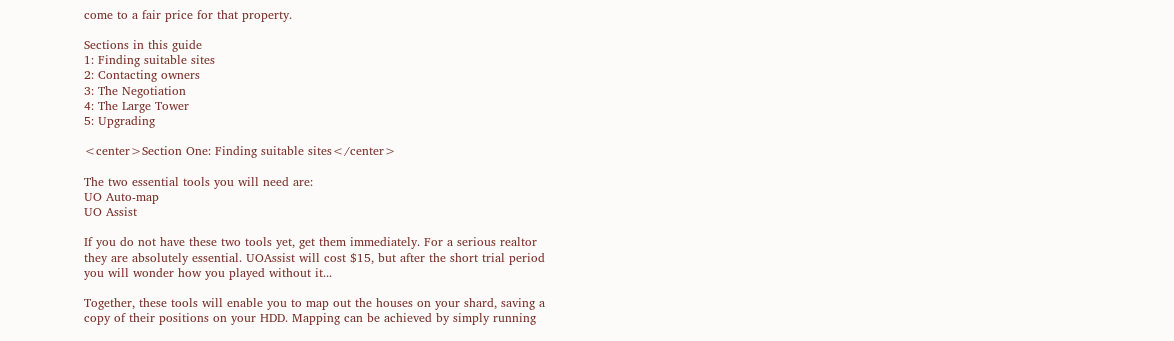come to a fair price for that property.

Sections in this guide
1: Finding suitable sites
2: Contacting owners
3: The Negotiation
4: The Large Tower
5: Upgrading

<center>Section One: Finding suitable sites</center>

The two essential tools you will need are:
UO Auto-map
UO Assist

If you do not have these two tools yet, get them immediately. For a serious realtor they are absolutely essential. UOAssist will cost $15, but after the short trial period you will wonder how you played without it...

Together, these tools will enable you to map out the houses on your shard, saving a copy of their positions on your HDD. Mapping can be achieved by simply running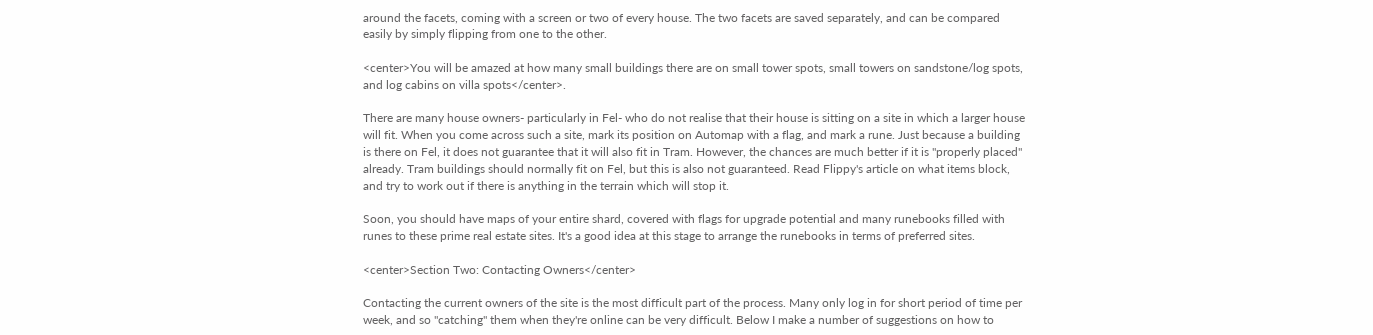around the facets, coming with a screen or two of every house. The two facets are saved separately, and can be compared easily by simply flipping from one to the other.

<center>You will be amazed at how many small buildings there are on small tower spots, small towers on sandstone/log spots, and log cabins on villa spots</center>.

There are many house owners- particularly in Fel- who do not realise that their house is sitting on a site in which a larger house will fit. When you come across such a site, mark its position on Automap with a flag, and mark a rune. Just because a building is there on Fel, it does not guarantee that it will also fit in Tram. However, the chances are much better if it is "properly placed" already. Tram buildings should normally fit on Fel, but this is also not guaranteed. Read Flippy's article on what items block, and try to work out if there is anything in the terrain which will stop it.

Soon, you should have maps of your entire shard, covered with flags for upgrade potential and many runebooks filled with runes to these prime real estate sites. It's a good idea at this stage to arrange the runebooks in terms of preferred sites.

<center>Section Two: Contacting Owners</center>

Contacting the current owners of the site is the most difficult part of the process. Many only log in for short period of time per week, and so "catching" them when they're online can be very difficult. Below I make a number of suggestions on how to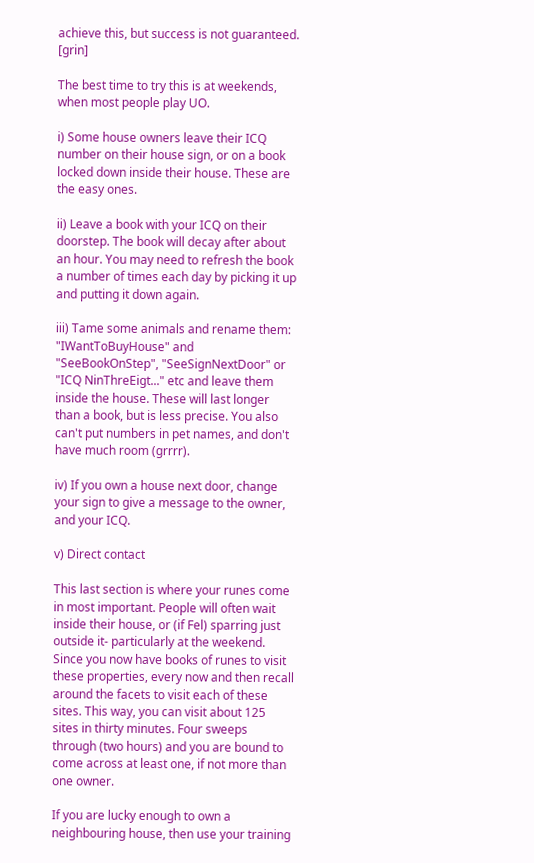achieve this, but success is not guaranteed. [grin]

The best time to try this is at weekends, when most people play UO.

i) Some house owners leave their ICQ number on their house sign, or on a book locked down inside their house. These are the easy ones.

ii) Leave a book with your ICQ on their doorstep. The book will decay after about an hour. You may need to refresh the book a number of times each day by picking it up and putting it down again.

iii) Tame some animals and rename them: "IWantToBuyHouse" and "SeeBookOnStep", "SeeSignNextDoor" or "ICQ NinThreEigt..." etc and leave them inside the house. These will last longer than a book, but is less precise. You also can't put numbers in pet names, and don't have much room (grrrr).

iv) If you own a house next door, change your sign to give a message to the owner, and your ICQ.

v) Direct contact

This last section is where your runes come in most important. People will often wait inside their house, or (if Fel) sparring just outside it- particularly at the weekend. Since you now have books of runes to visit these properties, every now and then recall around the facets to visit each of these sites. This way, you can visit about 125 sites in thirty minutes. Four sweeps through (two hours) and you are bound to come across at least one, if not more than one owner.

If you are lucky enough to own a neighbouring house, then use your training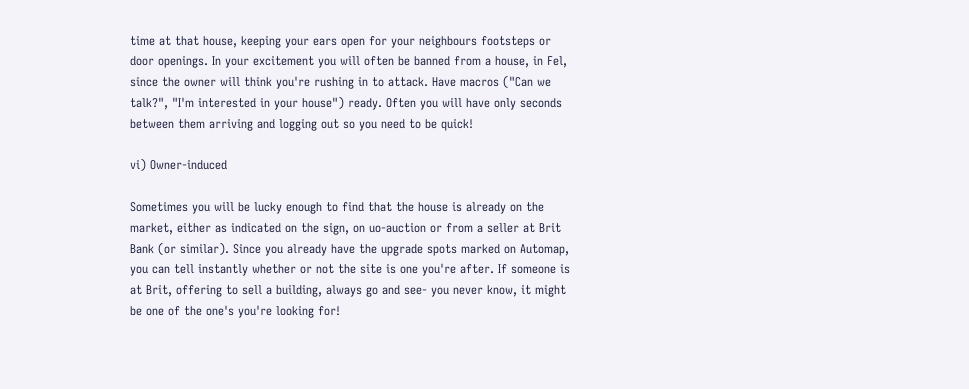time at that house, keeping your ears open for your neighbours footsteps or door openings. In your excitement you will often be banned from a house, in Fel, since the owner will think you're rushing in to attack. Have macros ("Can we talk?", "I'm interested in your house") ready. Often you will have only seconds between them arriving and logging out so you need to be quick!

vi) Owner-induced

Sometimes you will be lucky enough to find that the house is already on the market, either as indicated on the sign, on uo-auction or from a seller at Brit Bank (or similar). Since you already have the upgrade spots marked on Automap, you can tell instantly whether or not the site is one you're after. If someone is at Brit, offering to sell a building, always go and see- you never know, it might be one of the one's you're looking for!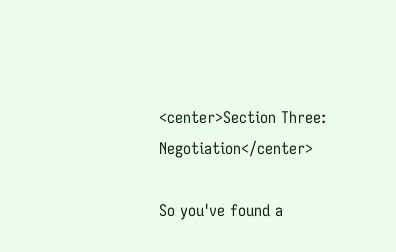<center>Section Three: Negotiation</center>

So you've found a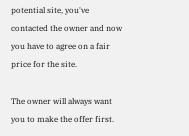potential site, you've contacted the owner and now you have to agree on a fair price for the site.

The owner will always want you to make the offer first.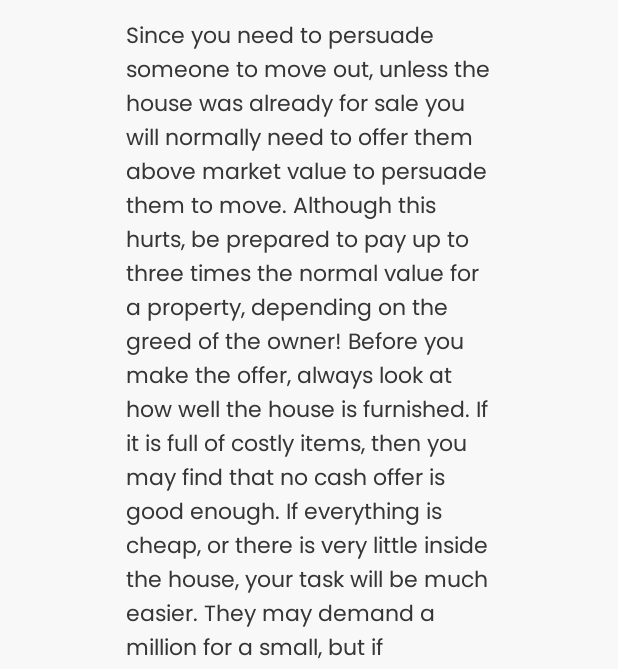Since you need to persuade someone to move out, unless the house was already for sale you will normally need to offer them above market value to persuade them to move. Although this hurts, be prepared to pay up to three times the normal value for a property, depending on the greed of the owner! Before you make the offer, always look at how well the house is furnished. If it is full of costly items, then you may find that no cash offer is good enough. If everything is cheap, or there is very little inside the house, your task will be much easier. They may demand a million for a small, but if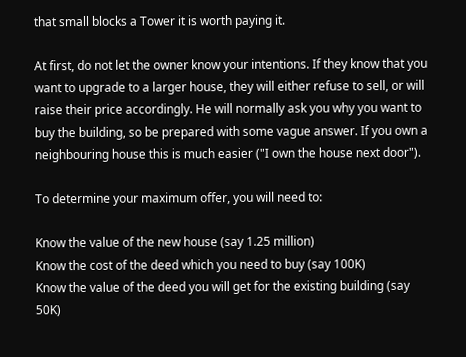that small blocks a Tower it is worth paying it.

At first, do not let the owner know your intentions. If they know that you want to upgrade to a larger house, they will either refuse to sell, or will raise their price accordingly. He will normally ask you why you want to buy the building, so be prepared with some vague answer. If you own a neighbouring house this is much easier ("I own the house next door").

To determine your maximum offer, you will need to:

Know the value of the new house (say 1.25 million)
Know the cost of the deed which you need to buy (say 100K)
Know the value of the deed you will get for the existing building (say 50K)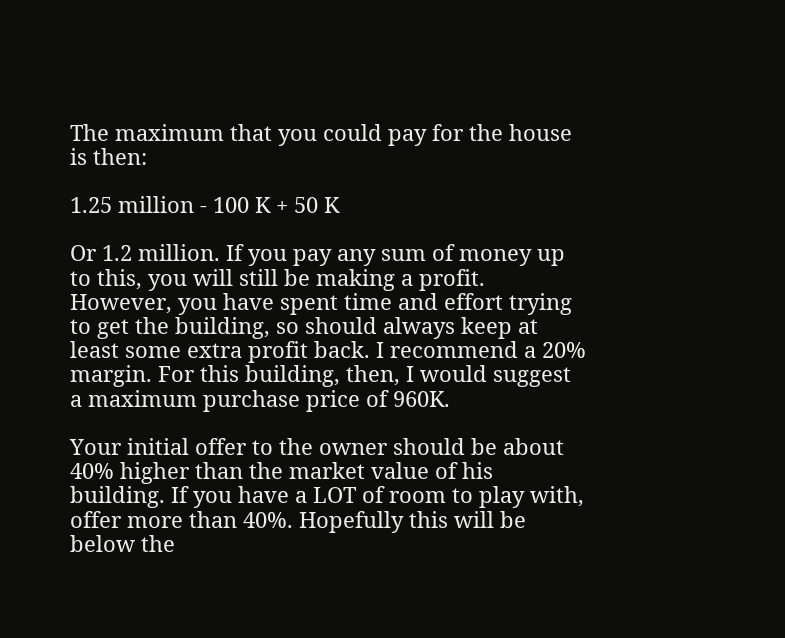The maximum that you could pay for the house is then:

1.25 million - 100 K + 50 K

Or 1.2 million. If you pay any sum of money up to this, you will still be making a profit. However, you have spent time and effort trying to get the building, so should always keep at least some extra profit back. I recommend a 20% margin. For this building, then, I would suggest a maximum purchase price of 960K.

Your initial offer to the owner should be about 40% higher than the market value of his building. If you have a LOT of room to play with, offer more than 40%. Hopefully this will be below the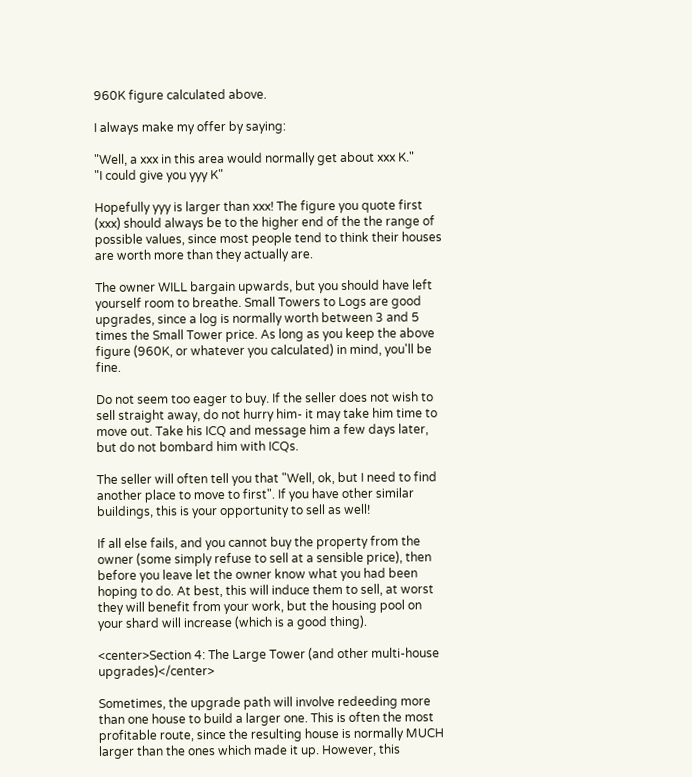960K figure calculated above.

I always make my offer by saying:

"Well, a xxx in this area would normally get about xxx K."
"I could give you yyy K"

Hopefully yyy is larger than xxx! The figure you quote first (xxx) should always be to the higher end of the the range of possible values, since most people tend to think their houses are worth more than they actually are.

The owner WILL bargain upwards, but you should have left yourself room to breathe. Small Towers to Logs are good upgrades, since a log is normally worth between 3 and 5 times the Small Tower price. As long as you keep the above figure (960K, or whatever you calculated) in mind, you'll be fine.

Do not seem too eager to buy. If the seller does not wish to sell straight away, do not hurry him- it may take him time to move out. Take his ICQ and message him a few days later, but do not bombard him with ICQs.

The seller will often tell you that "Well, ok, but I need to find another place to move to first". If you have other similar buildings, this is your opportunity to sell as well!

If all else fails, and you cannot buy the property from the owner (some simply refuse to sell at a sensible price), then before you leave let the owner know what you had been hoping to do. At best, this will induce them to sell, at worst they will benefit from your work, but the housing pool on your shard will increase (which is a good thing).

<center>Section 4: The Large Tower (and other multi-house upgrades)</center>

Sometimes, the upgrade path will involve redeeding more than one house to build a larger one. This is often the most profitable route, since the resulting house is normally MUCH larger than the ones which made it up. However, this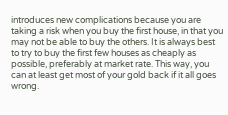introduces new complications because you are taking a risk when you buy the first house, in that you may not be able to buy the others. It is always best to try to buy the first few houses as cheaply as possible, preferably at market rate. This way, you can at least get most of your gold back if it all goes wrong.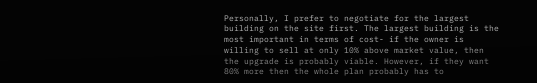Personally, I prefer to negotiate for the largest building on the site first. The largest building is the most important in terms of cost- if the owner is willing to sell at only 10% above market value, then the upgrade is probably viable. However, if they want 80% more then the whole plan probably has to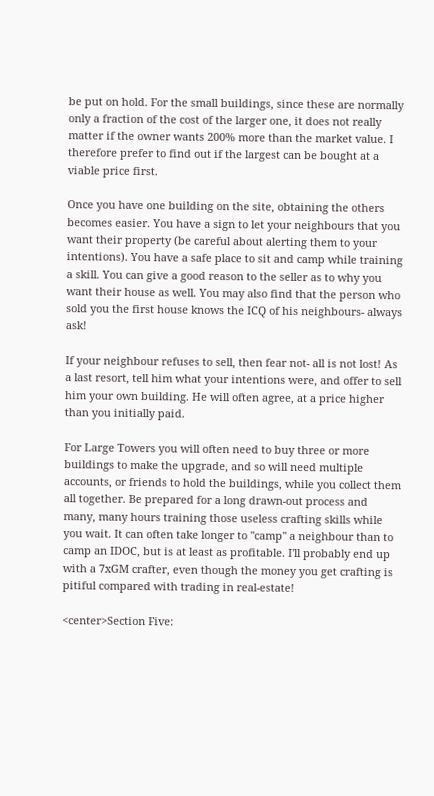be put on hold. For the small buildings, since these are normally only a fraction of the cost of the larger one, it does not really matter if the owner wants 200% more than the market value. I therefore prefer to find out if the largest can be bought at a viable price first.

Once you have one building on the site, obtaining the others becomes easier. You have a sign to let your neighbours that you want their property (be careful about alerting them to your intentions). You have a safe place to sit and camp while training a skill. You can give a good reason to the seller as to why you want their house as well. You may also find that the person who sold you the first house knows the ICQ of his neighbours- always ask!

If your neighbour refuses to sell, then fear not- all is not lost! As a last resort, tell him what your intentions were, and offer to sell him your own building. He will often agree, at a price higher than you initially paid.

For Large Towers you will often need to buy three or more buildings to make the upgrade, and so will need multiple accounts, or friends to hold the buildings, while you collect them all together. Be prepared for a long drawn-out process and many, many hours training those useless crafting skills while you wait. It can often take longer to "camp" a neighbour than to camp an IDOC, but is at least as profitable. I'll probably end up with a 7xGM crafter, even though the money you get crafting is pitiful compared with trading in real-estate!

<center>Section Five: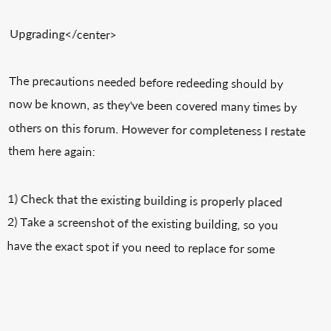Upgrading</center>

The precautions needed before redeeding should by now be known, as they've been covered many times by others on this forum. However for completeness I restate them here again:

1) Check that the existing building is properly placed
2) Take a screenshot of the existing building, so you have the exact spot if you need to replace for some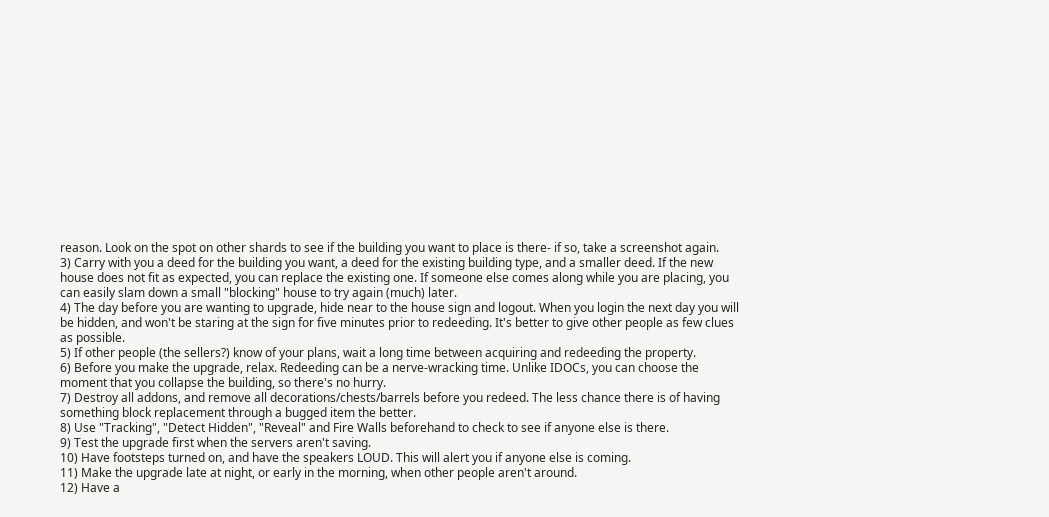reason. Look on the spot on other shards to see if the building you want to place is there- if so, take a screenshot again.
3) Carry with you a deed for the building you want, a deed for the existing building type, and a smaller deed. If the new house does not fit as expected, you can replace the existing one. If someone else comes along while you are placing, you can easily slam down a small "blocking" house to try again (much) later.
4) The day before you are wanting to upgrade, hide near to the house sign and logout. When you login the next day you will be hidden, and won't be staring at the sign for five minutes prior to redeeding. It's better to give other people as few clues as possible.
5) If other people (the sellers?) know of your plans, wait a long time between acquiring and redeeding the property.
6) Before you make the upgrade, relax. Redeeding can be a nerve-wracking time. Unlike IDOCs, you can choose the moment that you collapse the building, so there's no hurry.
7) Destroy all addons, and remove all decorations/chests/barrels before you redeed. The less chance there is of having something block replacement through a bugged item the better.
8) Use "Tracking", "Detect Hidden", "Reveal" and Fire Walls beforehand to check to see if anyone else is there.
9) Test the upgrade first when the servers aren't saving.
10) Have footsteps turned on, and have the speakers LOUD. This will alert you if anyone else is coming.
11) Make the upgrade late at night, or early in the morning, when other people aren't around.
12) Have a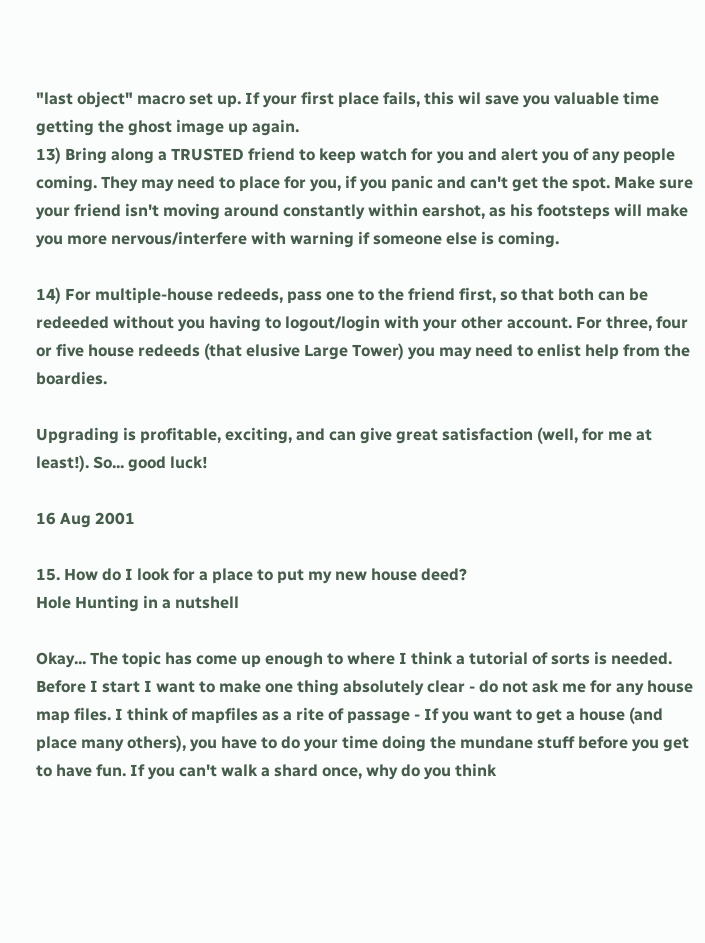"last object" macro set up. If your first place fails, this wil save you valuable time getting the ghost image up again.
13) Bring along a TRUSTED friend to keep watch for you and alert you of any people coming. They may need to place for you, if you panic and can't get the spot. Make sure your friend isn't moving around constantly within earshot, as his footsteps will make you more nervous/interfere with warning if someone else is coming.

14) For multiple-house redeeds, pass one to the friend first, so that both can be redeeded without you having to logout/login with your other account. For three, four or five house redeeds (that elusive Large Tower) you may need to enlist help from the boardies.

Upgrading is profitable, exciting, and can give great satisfaction (well, for me at least!). So... good luck!

16 Aug 2001

15. How do I look for a place to put my new house deed?
Hole Hunting in a nutshell

Okay... The topic has come up enough to where I think a tutorial of sorts is needed. Before I start I want to make one thing absolutely clear - do not ask me for any house map files. I think of mapfiles as a rite of passage - If you want to get a house (and place many others), you have to do your time doing the mundane stuff before you get to have fun. If you can't walk a shard once, why do you think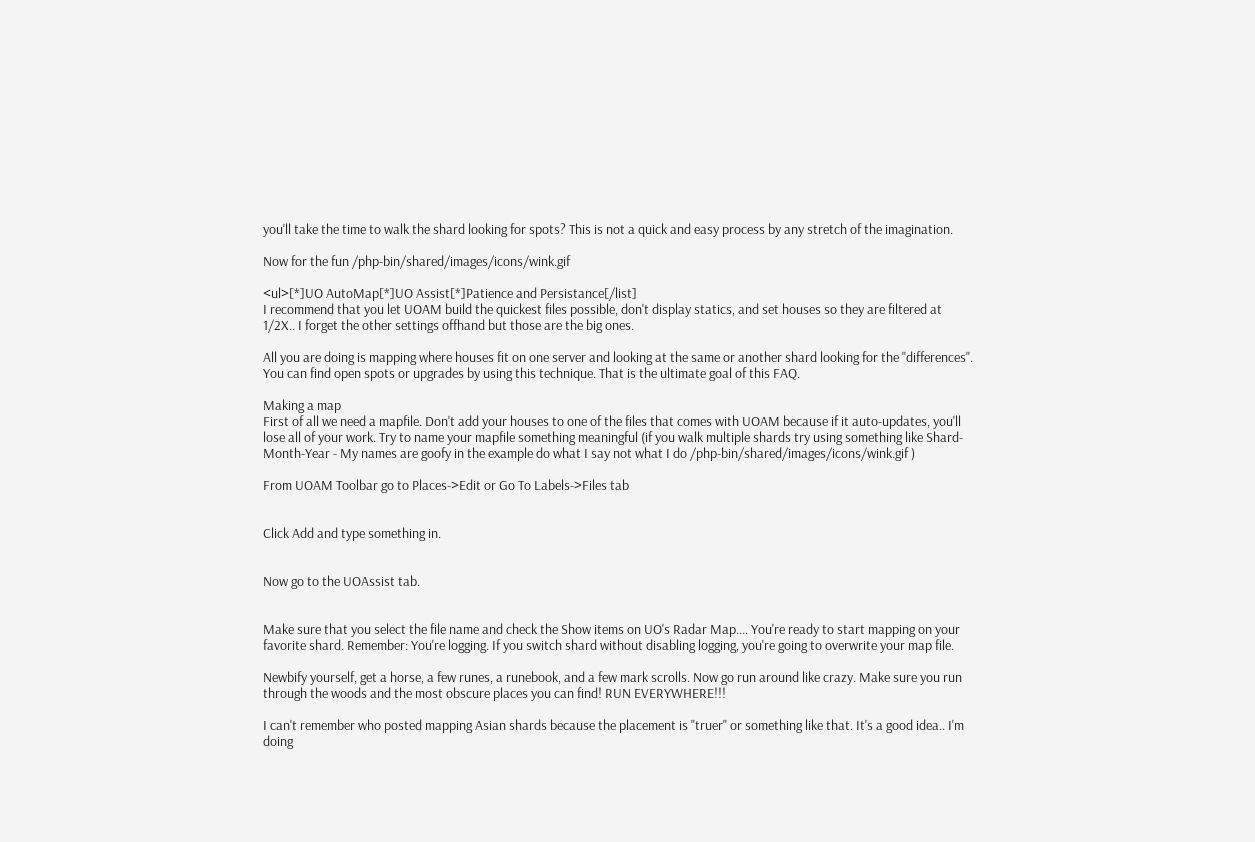you'll take the time to walk the shard looking for spots? This is not a quick and easy process by any stretch of the imagination.

Now for the fun /php-bin/shared/images/icons/wink.gif

<ul>[*]UO AutoMap[*]UO Assist[*]Patience and Persistance[/list]
I recommend that you let UOAM build the quickest files possible, don't display statics, and set houses so they are filtered at 1/2X.. I forget the other settings offhand but those are the big ones.

All you are doing is mapping where houses fit on one server and looking at the same or another shard looking for the "differences". You can find open spots or upgrades by using this technique. That is the ultimate goal of this FAQ.

Making a map
First of all we need a mapfile. Don't add your houses to one of the files that comes with UOAM because if it auto-updates, you'll lose all of your work. Try to name your mapfile something meaningful (if you walk multiple shards try using something like Shard-Month-Year - My names are goofy in the example do what I say not what I do /php-bin/shared/images/icons/wink.gif )

From UOAM Toolbar go to Places->Edit or Go To Labels->Files tab


Click Add and type something in.


Now go to the UOAssist tab.


Make sure that you select the file name and check the Show items on UO's Radar Map.... You're ready to start mapping on your favorite shard. Remember: You're logging. If you switch shard without disabling logging, you're going to overwrite your map file.

Newbify yourself, get a horse, a few runes, a runebook, and a few mark scrolls. Now go run around like crazy. Make sure you run through the woods and the most obscure places you can find! RUN EVERYWHERE!!!

I can't remember who posted mapping Asian shards because the placement is "truer" or something like that. It's a good idea.. I'm doing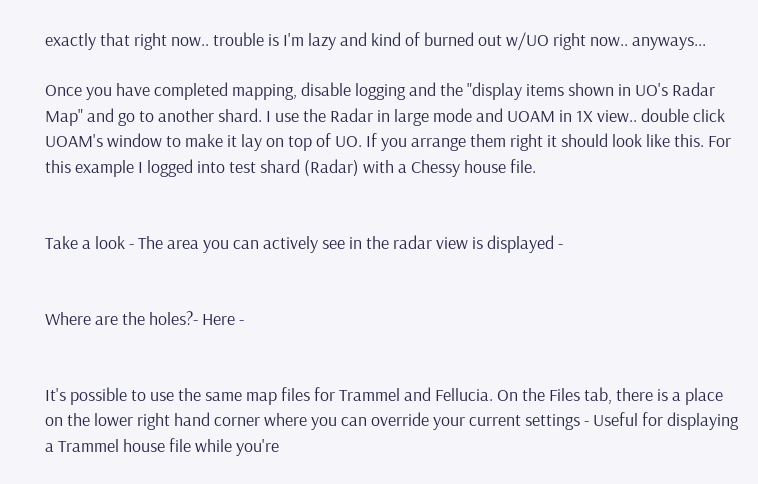exactly that right now.. trouble is I'm lazy and kind of burned out w/UO right now.. anyways...

Once you have completed mapping, disable logging and the "display items shown in UO's Radar Map" and go to another shard. I use the Radar in large mode and UOAM in 1X view.. double click UOAM's window to make it lay on top of UO. If you arrange them right it should look like this. For this example I logged into test shard (Radar) with a Chessy house file.


Take a look - The area you can actively see in the radar view is displayed -


Where are the holes?- Here -


It's possible to use the same map files for Trammel and Fellucia. On the Files tab, there is a place on the lower right hand corner where you can override your current settings - Useful for displaying a Trammel house file while you're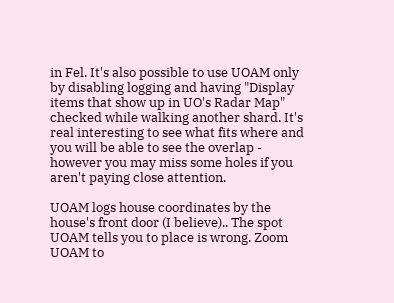in Fel. It's also possible to use UOAM only by disabling logging and having "Display items that show up in UO's Radar Map" checked while walking another shard. It's real interesting to see what fits where and you will be able to see the overlap - however you may miss some holes if you aren't paying close attention.

UOAM logs house coordinates by the house's front door (I believe).. The spot UOAM tells you to place is wrong. Zoom UOAM to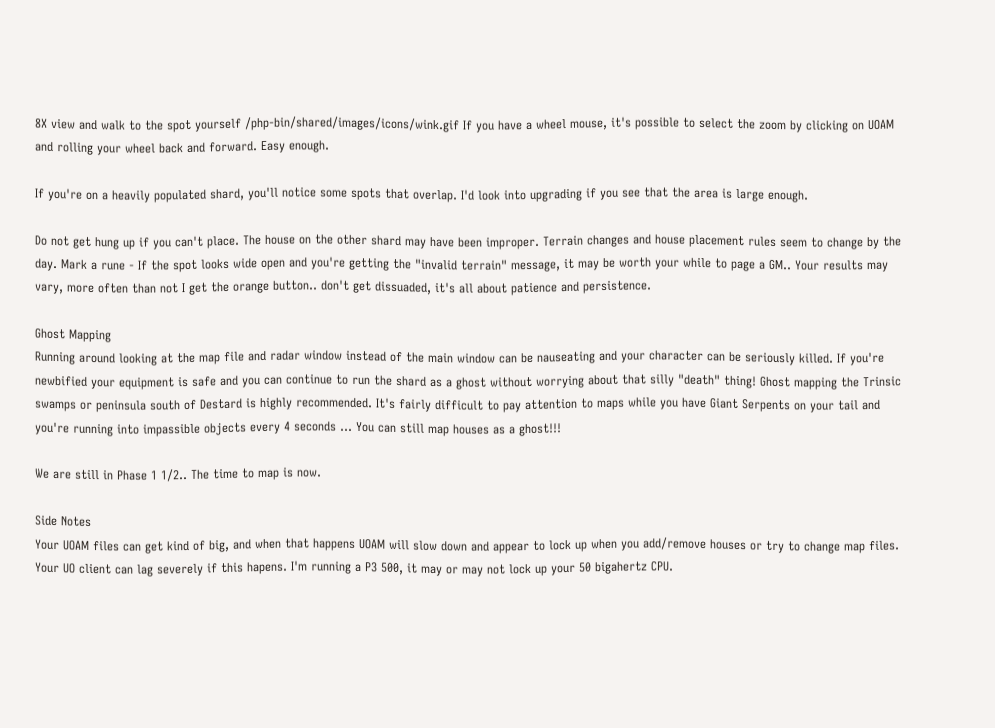8X view and walk to the spot yourself /php-bin/shared/images/icons/wink.gif If you have a wheel mouse, it's possible to select the zoom by clicking on UOAM and rolling your wheel back and forward. Easy enough.

If you're on a heavily populated shard, you'll notice some spots that overlap. I'd look into upgrading if you see that the area is large enough.

Do not get hung up if you can't place. The house on the other shard may have been improper. Terrain changes and house placement rules seem to change by the day. Mark a rune - If the spot looks wide open and you're getting the "invalid terrain" message, it may be worth your while to page a GM.. Your results may vary, more often than not I get the orange button.. don't get dissuaded, it's all about patience and persistence.

Ghost Mapping
Running around looking at the map file and radar window instead of the main window can be nauseating and your character can be seriously killed. If you're newbified your equipment is safe and you can continue to run the shard as a ghost without worrying about that silly "death" thing! Ghost mapping the Trinsic swamps or peninsula south of Destard is highly recommended. It's fairly difficult to pay attention to maps while you have Giant Serpents on your tail and you're running into impassible objects every 4 seconds ... You can still map houses as a ghost!!!

We are still in Phase 1 1/2.. The time to map is now.

Side Notes
Your UOAM files can get kind of big, and when that happens UOAM will slow down and appear to lock up when you add/remove houses or try to change map files. Your UO client can lag severely if this hapens. I'm running a P3 500, it may or may not lock up your 50 bigahertz CPU.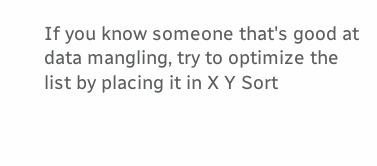If you know someone that's good at data mangling, try to optimize the list by placing it in X Y Sort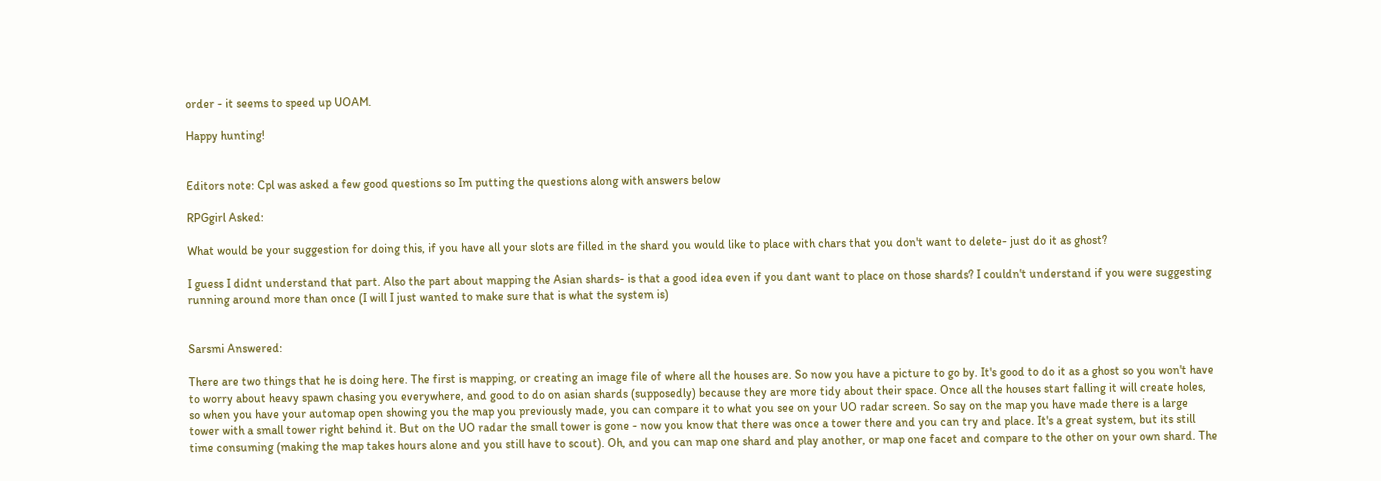order - it seems to speed up UOAM.

Happy hunting!


Editors note: Cpl was asked a few good questions so Im putting the questions along with answers below

RPGgirl Asked:

What would be your suggestion for doing this, if you have all your slots are filled in the shard you would like to place with chars that you don't want to delete- just do it as ghost?

I guess I didnt understand that part. Also the part about mapping the Asian shards- is that a good idea even if you dant want to place on those shards? I couldn't understand if you were suggesting running around more than once (I will I just wanted to make sure that is what the system is)


Sarsmi Answered:

There are two things that he is doing here. The first is mapping, or creating an image file of where all the houses are. So now you have a picture to go by. It's good to do it as a ghost so you won't have to worry about heavy spawn chasing you everywhere, and good to do on asian shards (supposedly) because they are more tidy about their space. Once all the houses start falling it will create holes, so when you have your automap open showing you the map you previously made, you can compare it to what you see on your UO radar screen. So say on the map you have made there is a large tower with a small tower right behind it. But on the UO radar the small tower is gone - now you know that there was once a tower there and you can try and place. It's a great system, but its still time consuming (making the map takes hours alone and you still have to scout). Oh, and you can map one shard and play another, or map one facet and compare to the other on your own shard. The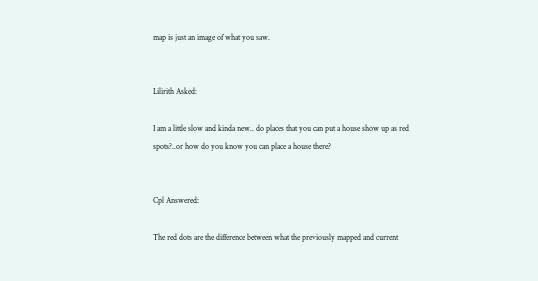map is just an image of what you saw.


Lilirith Asked:

I am a little slow and kinda new.. do places that you can put a house show up as red spots?..or how do you know you can place a house there?


Cpl Answered:

The red dots are the difference between what the previously mapped and current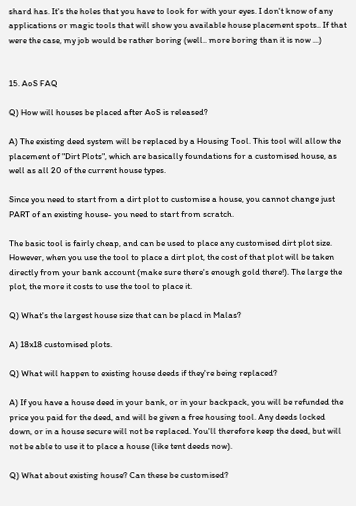shard has. It's the holes that you have to look for with your eyes. I don't know of any applications or magic tools that will show you available house placement spots.. If that were the case, my job would be rather boring (well.. more boring than it is now ...)


15. AoS FAQ

Q) How will houses be placed after AoS is released?

A) The existing deed system will be replaced by a Housing Tool. This tool will allow the placement of "Dirt Plots", which are basically foundations for a customised house, as well as all 20 of the current house types.

Since you need to start from a dirt plot to customise a house, you cannot change just PART of an existing house- you need to start from scratch.

The basic tool is fairly cheap, and can be used to place any customised dirt plot size. However, when you use the tool to place a dirt plot, the cost of that plot will be taken directly from your bank account (make sure there's enough gold there!). The large the plot, the more it costs to use the tool to place it.

Q) What's the largest house size that can be placd in Malas?

A) 18x18 customised plots.

Q) What will happen to existing house deeds if they're being replaced?

A) If you have a house deed in your bank, or in your backpack, you will be refunded the price you paid for the deed, and will be given a free housing tool. Any deeds locked down, or in a house secure will not be replaced. You'll therefore keep the deed, but will not be able to use it to place a house (like tent deeds now).

Q) What about existing house? Can these be customised?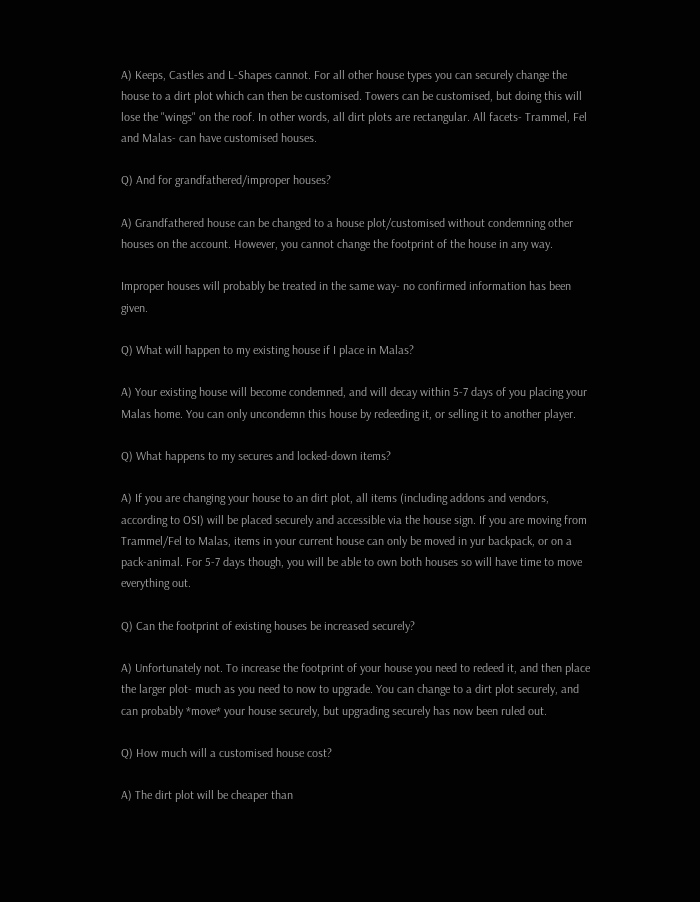A) Keeps, Castles and L-Shapes cannot. For all other house types you can securely change the house to a dirt plot which can then be customised. Towers can be customised, but doing this will lose the "wings" on the roof. In other words, all dirt plots are rectangular. All facets- Trammel, Fel and Malas- can have customised houses.

Q) And for grandfathered/improper houses?

A) Grandfathered house can be changed to a house plot/customised without condemning other houses on the account. However, you cannot change the footprint of the house in any way.

Improper houses will probably be treated in the same way- no confirmed information has been given.

Q) What will happen to my existing house if I place in Malas?

A) Your existing house will become condemned, and will decay within 5-7 days of you placing your Malas home. You can only uncondemn this house by redeeding it, or selling it to another player.

Q) What happens to my secures and locked-down items?

A) If you are changing your house to an dirt plot, all items (including addons and vendors, according to OSI) will be placed securely and accessible via the house sign. If you are moving from Trammel/Fel to Malas, items in your current house can only be moved in yur backpack, or on a pack-animal. For 5-7 days though, you will be able to own both houses so will have time to move everything out.

Q) Can the footprint of existing houses be increased securely?

A) Unfortunately not. To increase the footprint of your house you need to redeed it, and then place the larger plot- much as you need to now to upgrade. You can change to a dirt plot securely, and can probably *move* your house securely, but upgrading securely has now been ruled out.

Q) How much will a customised house cost?

A) The dirt plot will be cheaper than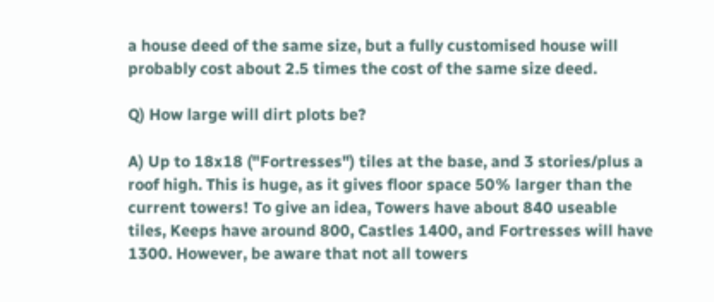a house deed of the same size, but a fully customised house will probably cost about 2.5 times the cost of the same size deed.

Q) How large will dirt plots be?

A) Up to 18x18 ("Fortresses") tiles at the base, and 3 stories/plus a roof high. This is huge, as it gives floor space 50% larger than the current towers! To give an idea, Towers have about 840 useable tiles, Keeps have around 800, Castles 1400, and Fortresses will have 1300. However, be aware that not all towers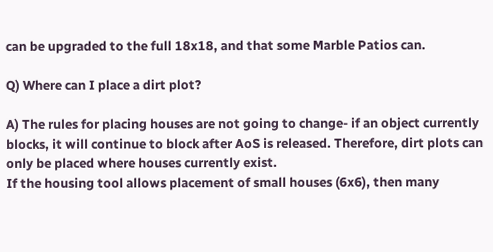can be upgraded to the full 18x18, and that some Marble Patios can.

Q) Where can I place a dirt plot?

A) The rules for placing houses are not going to change- if an object currently blocks, it will continue to block after AoS is released. Therefore, dirt plots can only be placed where houses currently exist.
If the housing tool allows placement of small houses (6x6), then many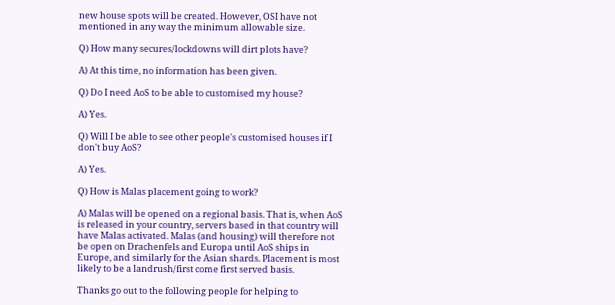new house spots will be created. However, OSI have not mentioned in any way the minimum allowable size.

Q) How many secures/lockdowns will dirt plots have?

A) At this time, no information has been given.

Q) Do I need AoS to be able to customised my house?

A) Yes.

Q) Will I be able to see other people's customised houses if I don't buy AoS?

A) Yes.

Q) How is Malas placement going to work?

A) Malas will be opened on a regional basis. That is, when AoS is released in your country, servers based in that country will have Malas activated. Malas (and housing) will therefore not be open on Drachenfels and Europa until AoS ships in Europe, and similarly for the Asian shards. Placement is most likely to be a landrush/first come first served basis.

Thanks go out to the following people for helping to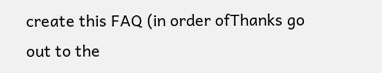create this FAQ (in order ofThanks go out to the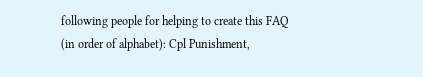following people for helping to create this FAQ (in order of alphabet): Cpl Punishment,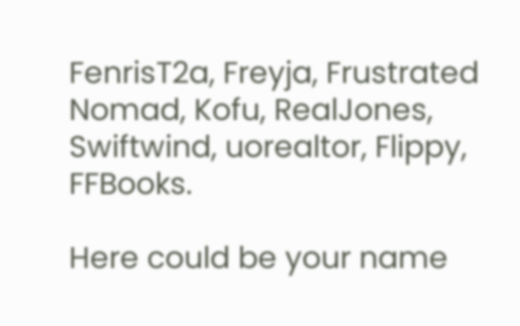FenrisT2a, Freyja, Frustrated Nomad, Kofu, RealJones, Swiftwind, uorealtor, Flippy, FFBooks.

Here could be your name